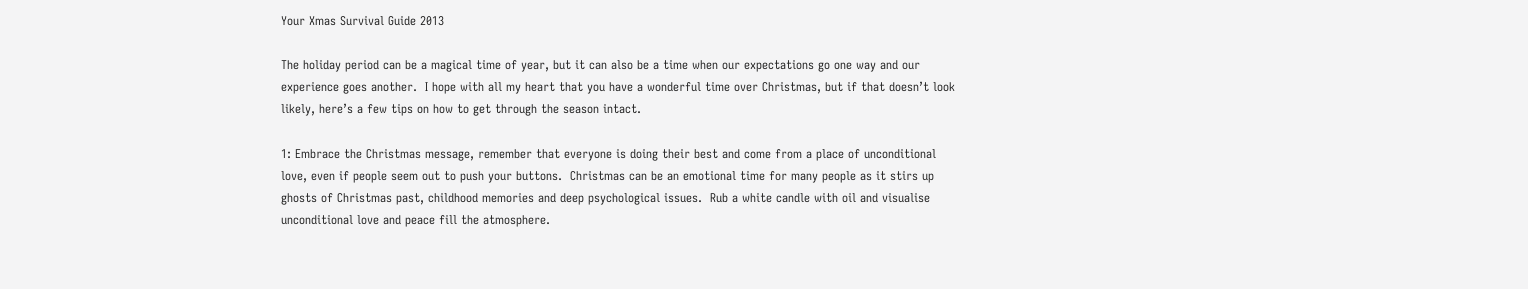Your Xmas Survival Guide 2013

The holiday period can be a magical time of year, but it can also be a time when our expectations go one way and our experience goes another.  I hope with all my heart that you have a wonderful time over Christmas, but if that doesn’t look likely, here’s a few tips on how to get through the season intact.

1: Embrace the Christmas message, remember that everyone is doing their best and come from a place of unconditional love, even if people seem out to push your buttons.  Christmas can be an emotional time for many people as it stirs up ghosts of Christmas past, childhood memories and deep psychological issues.  Rub a white candle with oil and visualise unconditional love and peace fill the atmosphere.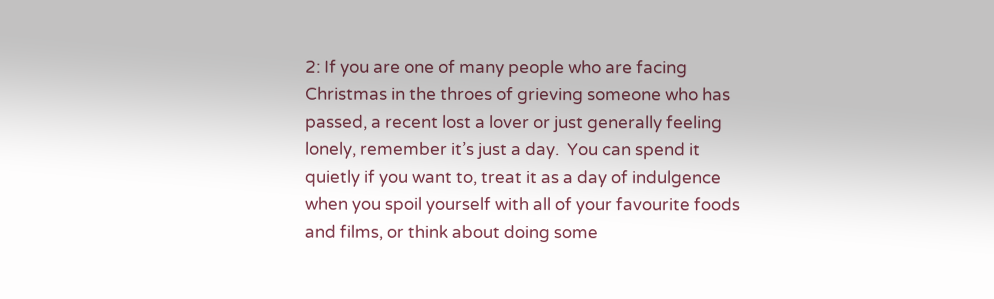2: If you are one of many people who are facing Christmas in the throes of grieving someone who has passed, a recent lost a lover or just generally feeling lonely, remember it’s just a day.  You can spend it quietly if you want to, treat it as a day of indulgence when you spoil yourself with all of your favourite foods and films, or think about doing some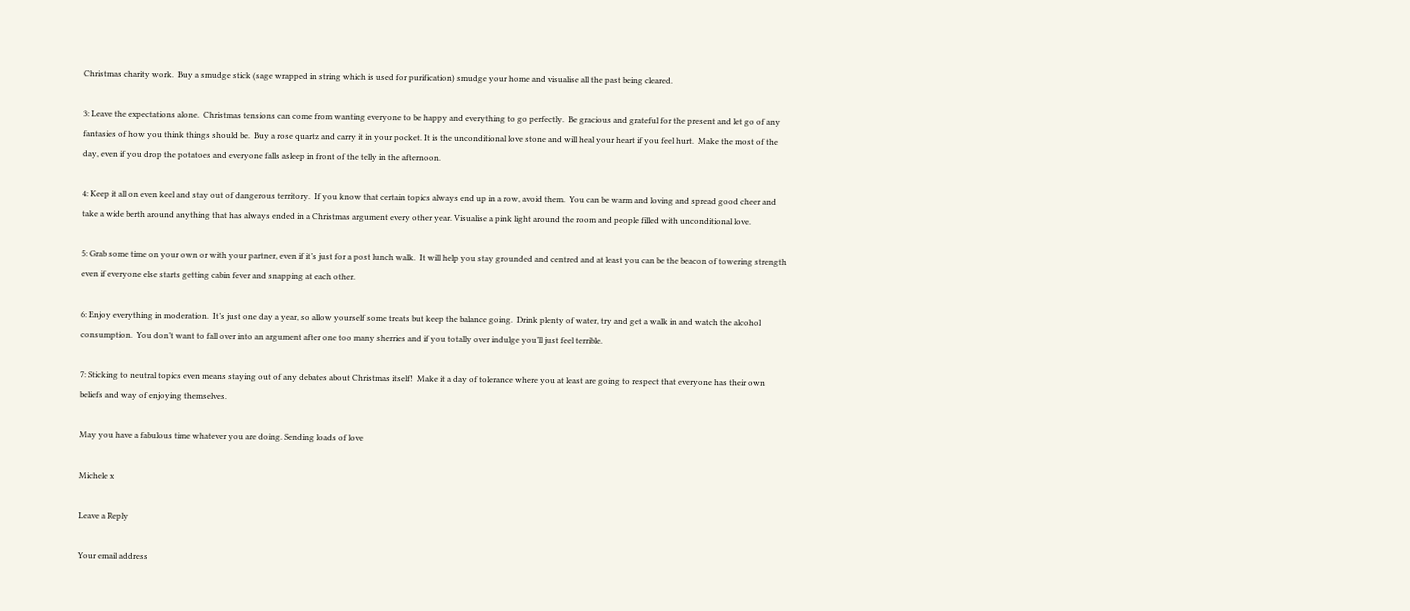Christmas charity work.  Buy a smudge stick (sage wrapped in string which is used for purification) smudge your home and visualise all the past being cleared.

3: Leave the expectations alone.  Christmas tensions can come from wanting everyone to be happy and everything to go perfectly.  Be gracious and grateful for the present and let go of any fantasies of how you think things should be.  Buy a rose quartz and carry it in your pocket. It is the unconditional love stone and will heal your heart if you feel hurt.  Make the most of the day, even if you drop the potatoes and everyone falls asleep in front of the telly in the afternoon.

4: Keep it all on even keel and stay out of dangerous territory.  If you know that certain topics always end up in a row, avoid them.  You can be warm and loving and spread good cheer and take a wide berth around anything that has always ended in a Christmas argument every other year. Visualise a pink light around the room and people filled with unconditional love.

5: Grab some time on your own or with your partner, even if it’s just for a post lunch walk.  It will help you stay grounded and centred and at least you can be the beacon of towering strength even if everyone else starts getting cabin fever and snapping at each other.

6: Enjoy everything in moderation.  It’s just one day a year, so allow yourself some treats but keep the balance going.  Drink plenty of water, try and get a walk in and watch the alcohol consumption.  You don’t want to fall over into an argument after one too many sherries and if you totally over indulge you’ll just feel terrible.

7: Sticking to neutral topics even means staying out of any debates about Christmas itself!  Make it a day of tolerance where you at least are going to respect that everyone has their own beliefs and way of enjoying themselves.

May you have a fabulous time whatever you are doing. Sending loads of love

Michele x

Leave a Reply

Your email address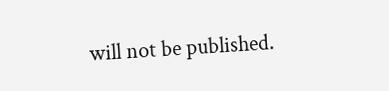will not be published.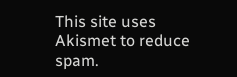This site uses Akismet to reduce spam.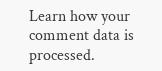Learn how your comment data is processed.